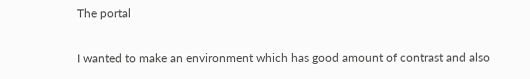The portal

I wanted to make an environment which has good amount of contrast and also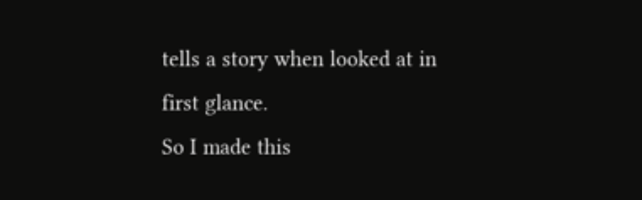tells a story when looked at in first glance.
So I made this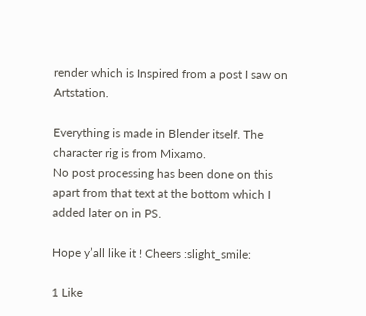render which is Inspired from a post I saw on Artstation.

Everything is made in Blender itself. The character rig is from Mixamo.
No post processing has been done on this apart from that text at the bottom which I added later on in PS.

Hope y’all like it ! Cheers :slight_smile:

1 Like